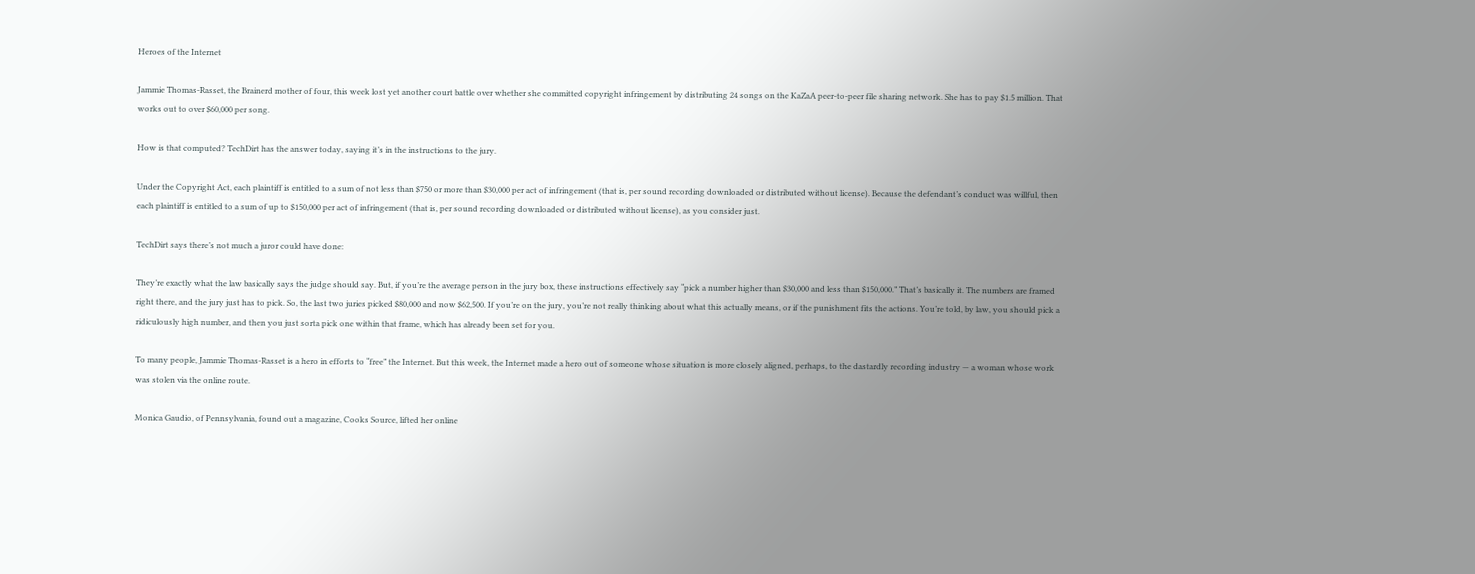Heroes of the Internet

Jammie Thomas-Rasset, the Brainerd mother of four, this week lost yet another court battle over whether she committed copyright infringement by distributing 24 songs on the KaZaA peer-to-peer file sharing network. She has to pay $1.5 million. That works out to over $60,000 per song.

How is that computed? TechDirt has the answer today, saying it’s in the instructions to the jury.

Under the Copyright Act, each plaintiff is entitled to a sum of not less than $750 or more than $30,000 per act of infringement (that is, per sound recording downloaded or distributed without license). Because the defendant’s conduct was willful, then each plaintiff is entitled to a sum of up to $150,000 per act of infringement (that is, per sound recording downloaded or distributed without license), as you consider just.

TechDirt says there’s not much a juror could have done:

They’re exactly what the law basically says the judge should say. But, if you’re the average person in the jury box, these instructions effectively say “pick a number higher than $30,000 and less than $150,000.” That’s basically it. The numbers are framed right there, and the jury just has to pick. So, the last two juries picked $80,000 and now $62,500. If you’re on the jury, you’re not really thinking about what this actually means, or if the punishment fits the actions. You’re told, by law, you should pick a ridiculously high number, and then you just sorta pick one within that frame, which has already been set for you.

To many people, Jammie Thomas-Rasset is a hero in efforts to “free” the Internet. But this week, the Internet made a hero out of someone whose situation is more closely aligned, perhaps, to the dastardly recording industry — a woman whose work was stolen via the online route.

Monica Gaudio, of Pennsylvania, found out a magazine, Cooks Source, lifted her online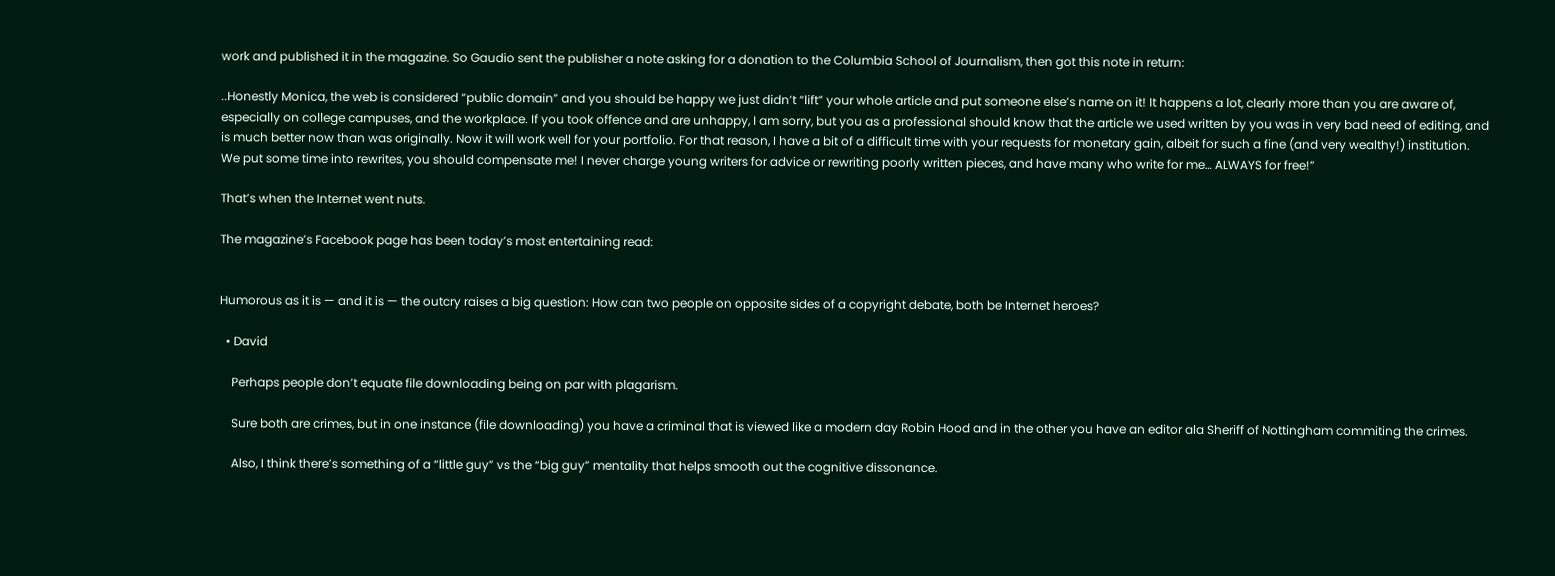work and published it in the magazine. So Gaudio sent the publisher a note asking for a donation to the Columbia School of Journalism, then got this note in return:

..Honestly Monica, the web is considered “public domain” and you should be happy we just didn’t “lift” your whole article and put someone else’s name on it! It happens a lot, clearly more than you are aware of, especially on college campuses, and the workplace. If you took offence and are unhappy, I am sorry, but you as a professional should know that the article we used written by you was in very bad need of editing, and is much better now than was originally. Now it will work well for your portfolio. For that reason, I have a bit of a difficult time with your requests for monetary gain, albeit for such a fine (and very wealthy!) institution. We put some time into rewrites, you should compensate me! I never charge young writers for advice or rewriting poorly written pieces, and have many who write for me… ALWAYS for free!”

That’s when the Internet went nuts.

The magazine’s Facebook page has been today’s most entertaining read:


Humorous as it is — and it is — the outcry raises a big question: How can two people on opposite sides of a copyright debate, both be Internet heroes?

  • David

    Perhaps people don’t equate file downloading being on par with plagarism.

    Sure both are crimes, but in one instance (file downloading) you have a criminal that is viewed like a modern day Robin Hood and in the other you have an editor ala Sheriff of Nottingham commiting the crimes.

    Also, I think there’s something of a “little guy” vs the “big guy” mentality that helps smooth out the cognitive dissonance.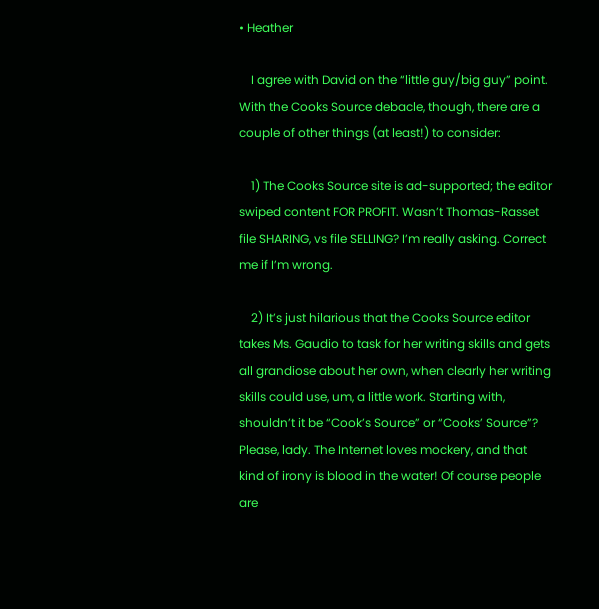• Heather

    I agree with David on the “little guy/big guy” point. With the Cooks Source debacle, though, there are a couple of other things (at least!) to consider:

    1) The Cooks Source site is ad-supported; the editor swiped content FOR PROFIT. Wasn’t Thomas-Rasset file SHARING, vs file SELLING? I’m really asking. Correct me if I’m wrong.

    2) It’s just hilarious that the Cooks Source editor takes Ms. Gaudio to task for her writing skills and gets all grandiose about her own, when clearly her writing skills could use, um, a little work. Starting with, shouldn’t it be “Cook’s Source” or “Cooks’ Source”? Please, lady. The Internet loves mockery, and that kind of irony is blood in the water! Of course people are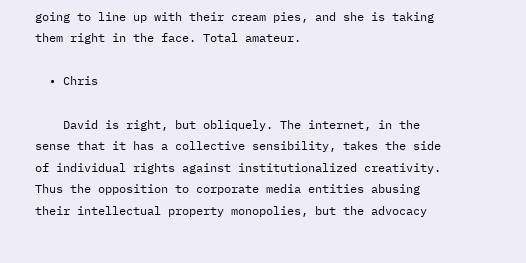going to line up with their cream pies, and she is taking them right in the face. Total amateur.

  • Chris

    David is right, but obliquely. The internet, in the sense that it has a collective sensibility, takes the side of individual rights against institutionalized creativity. Thus the opposition to corporate media entities abusing their intellectual property monopolies, but the advocacy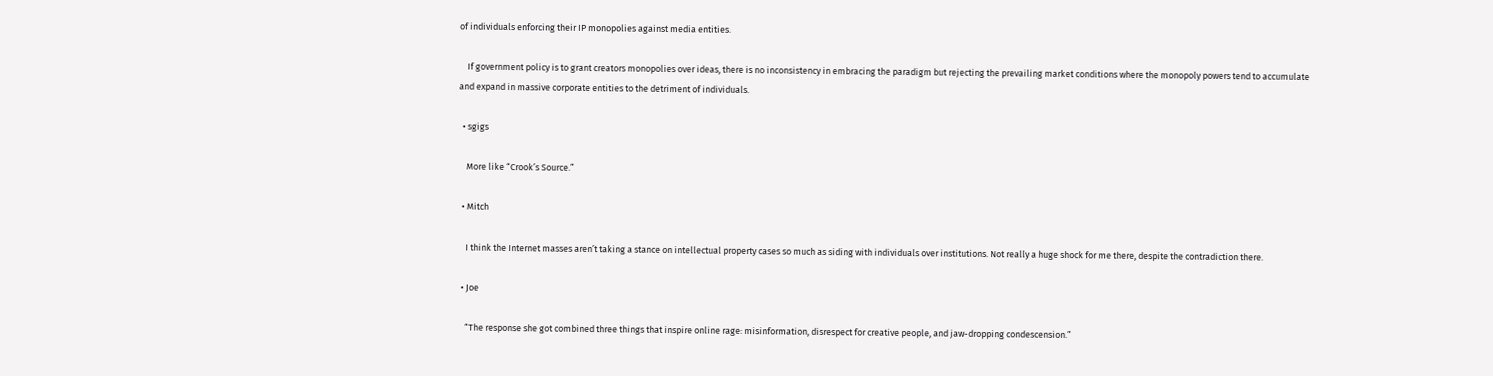of individuals enforcing their IP monopolies against media entities.

    If government policy is to grant creators monopolies over ideas, there is no inconsistency in embracing the paradigm but rejecting the prevailing market conditions where the monopoly powers tend to accumulate and expand in massive corporate entities to the detriment of individuals.

  • sgigs

    More like “Crook’s Source.”

  • Mitch

    I think the Internet masses aren’t taking a stance on intellectual property cases so much as siding with individuals over institutions. Not really a huge shock for me there, despite the contradiction there.

  • Joe

    “The response she got combined three things that inspire online rage: misinformation, disrespect for creative people, and jaw-dropping condescension.”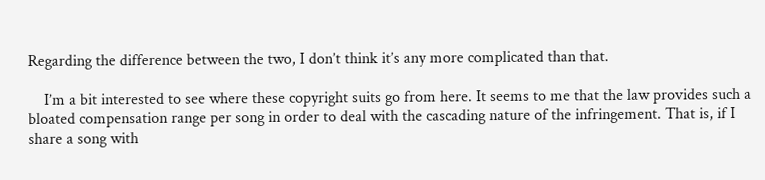Regarding the difference between the two, I don’t think it’s any more complicated than that.

    I’m a bit interested to see where these copyright suits go from here. It seems to me that the law provides such a bloated compensation range per song in order to deal with the cascading nature of the infringement. That is, if I share a song with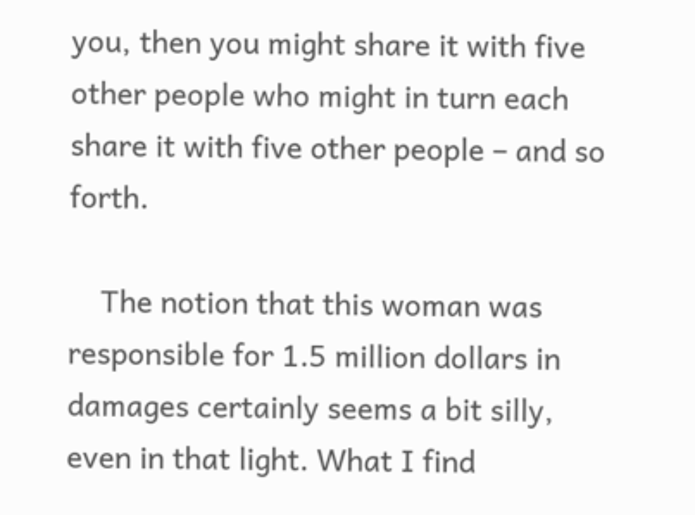you, then you might share it with five other people who might in turn each share it with five other people – and so forth.

    The notion that this woman was responsible for 1.5 million dollars in damages certainly seems a bit silly, even in that light. What I find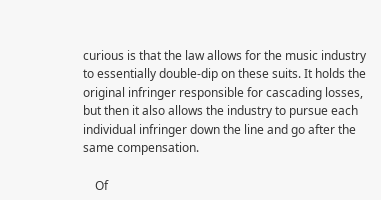curious is that the law allows for the music industry to essentially double-dip on these suits. It holds the original infringer responsible for cascading losses, but then it also allows the industry to pursue each individual infringer down the line and go after the same compensation.

    Of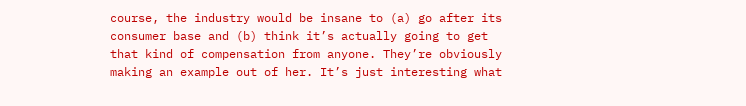course, the industry would be insane to (a) go after its consumer base and (b) think it’s actually going to get that kind of compensation from anyone. They’re obviously making an example out of her. It’s just interesting what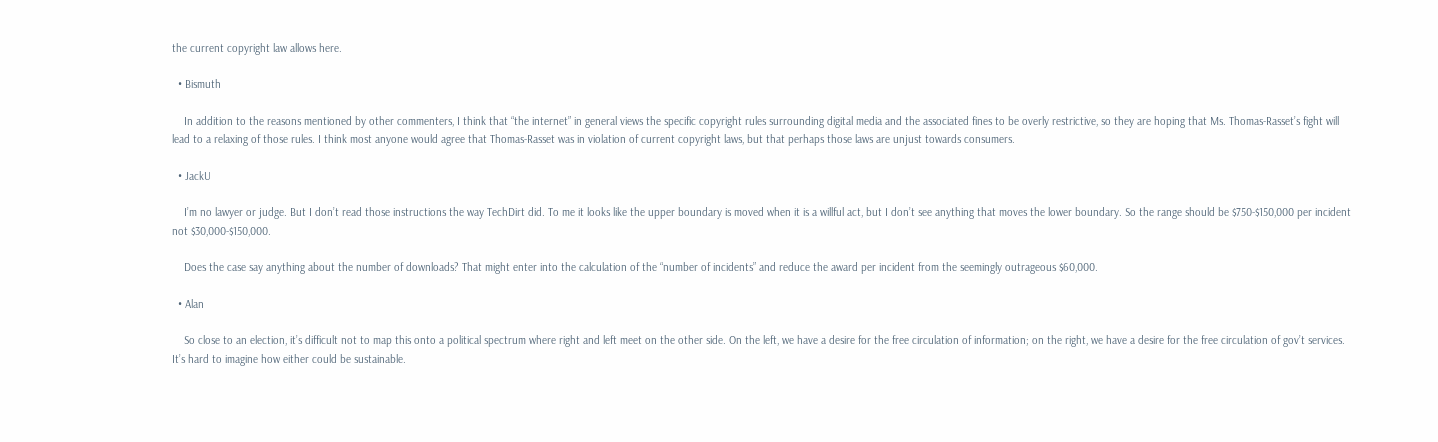the current copyright law allows here.

  • Bismuth

    In addition to the reasons mentioned by other commenters, I think that “the internet” in general views the specific copyright rules surrounding digital media and the associated fines to be overly restrictive, so they are hoping that Ms. Thomas-Rasset’s fight will lead to a relaxing of those rules. I think most anyone would agree that Thomas-Rasset was in violation of current copyright laws, but that perhaps those laws are unjust towards consumers.

  • JackU

    I’m no lawyer or judge. But I don’t read those instructions the way TechDirt did. To me it looks like the upper boundary is moved when it is a willful act, but I don’t see anything that moves the lower boundary. So the range should be $750-$150,000 per incident not $30,000-$150,000.

    Does the case say anything about the number of downloads? That might enter into the calculation of the “number of incidents” and reduce the award per incident from the seemingly outrageous $60,000.

  • Alan

    So close to an election, it’s difficult not to map this onto a political spectrum where right and left meet on the other side. On the left, we have a desire for the free circulation of information; on the right, we have a desire for the free circulation of gov’t services. It’s hard to imagine how either could be sustainable.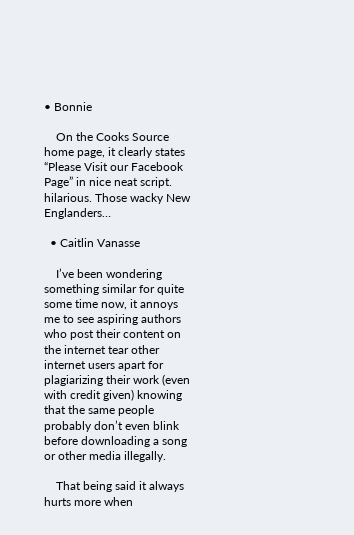• Bonnie

    On the Cooks Source home page, it clearly states “Please Visit our Facebook Page” in nice neat script. hilarious. Those wacky New Englanders…

  • Caitlin Vanasse

    I’ve been wondering something similar for quite some time now, it annoys me to see aspiring authors who post their content on the internet tear other internet users apart for plagiarizing their work (even with credit given) knowing that the same people probably don’t even blink before downloading a song or other media illegally.

    That being said it always hurts more when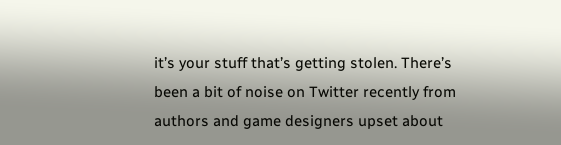it’s your stuff that’s getting stolen. There’s been a bit of noise on Twitter recently from authors and game designers upset about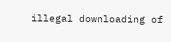illegal downloading of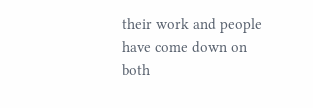their work and people have come down on both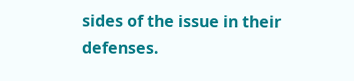sides of the issue in their defenses.